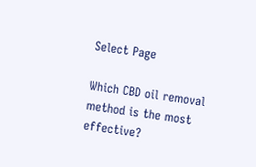Select Page

Which CBD oil removal method is the most effective?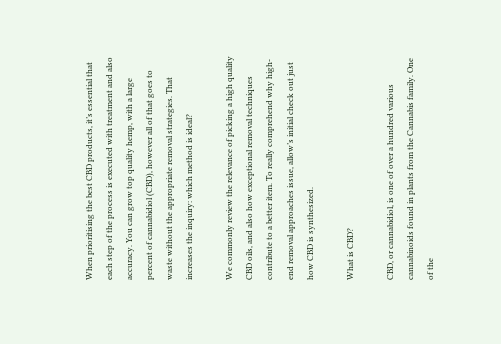When prioritising the best CBD products, it’s essential that each step of the process is executed with treatment and also accuracy. You can grow top quality hemp, with a large percent of cannabidiol (CBD), however all of that goes to waste without the appropriate removal strategies. That increases the inquiry: which method is ideal?

We commonly review the relevance of picking a high quality CBD oils, and also how exceptional removal techniques contribute to a better item. To really comprehend why high-end removal approaches issue, allow’s initial check out just how CBD is synthesized.

What is CBD?

CBD, or cannabidiol, is one of over a hundred various cannabinoids found in plants from the Cannabis family. One of the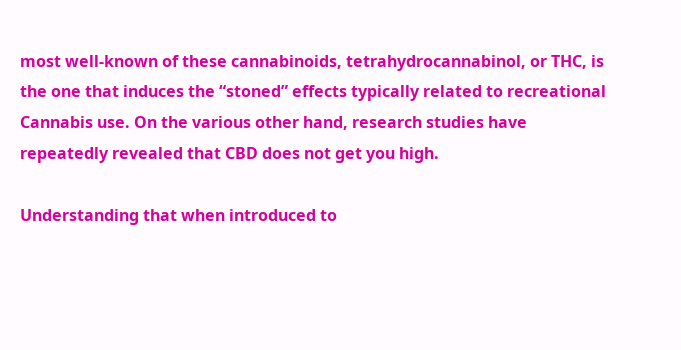most well-known of these cannabinoids, tetrahydrocannabinol, or THC, is the one that induces the “stoned” effects typically related to recreational Cannabis use. On the various other hand, research studies have repeatedly revealed that CBD does not get you high.

Understanding that when introduced to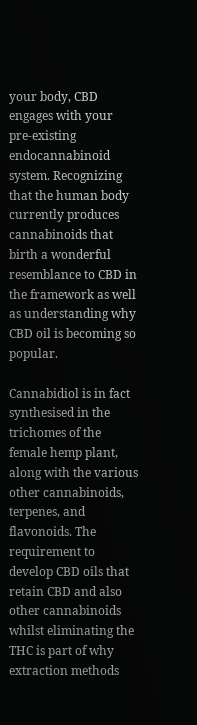your body, CBD engages with your pre-existing endocannabinoid system. Recognizing that the human body currently produces cannabinoids that birth a wonderful resemblance to CBD in the framework as well as understanding why CBD oil is becoming so popular.

Cannabidiol is in fact synthesised in the trichomes of the female hemp plant, along with the various other cannabinoids, terpenes, and flavonoids. The requirement to develop CBD oils that retain CBD and also other cannabinoids whilst eliminating the THC is part of why extraction methods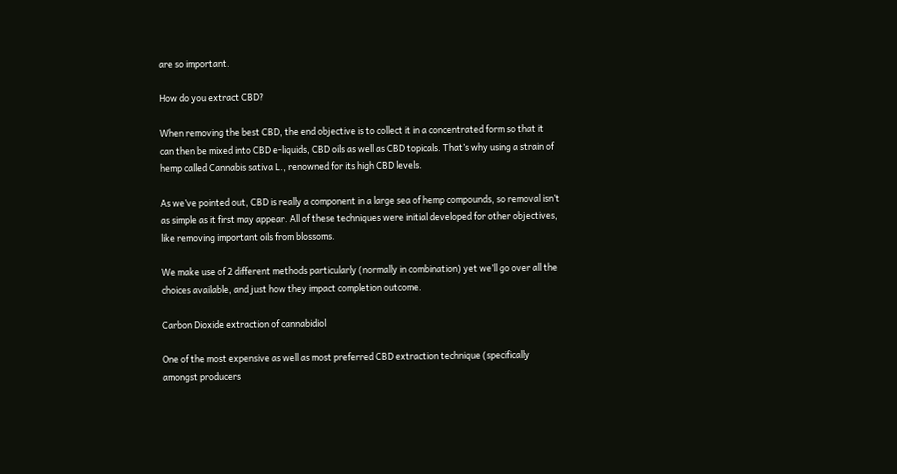are so important.

How do you extract CBD?

When removing the best CBD, the end objective is to collect it in a concentrated form so that it can then be mixed into CBD e-liquids, CBD oils as well as CBD topicals. That’s why using a strain of hemp called Cannabis sativa L., renowned for its high CBD levels.

As we’ve pointed out, CBD is really a component in a large sea of hemp compounds, so removal isn’t as simple as it first may appear. All of these techniques were initial developed for other objectives, like removing important oils from blossoms.

We make use of 2 different methods particularly (normally in combination) yet we’ll go over all the choices available, and just how they impact completion outcome.

Carbon Dioxide extraction of cannabidiol

One of the most expensive as well as most preferred CBD extraction technique (specifically amongst producers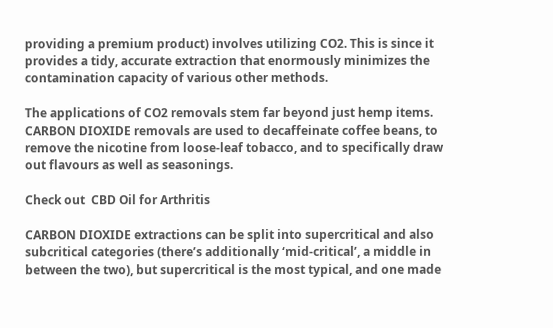providing a premium product) involves utilizing CO2. This is since it provides a tidy, accurate extraction that enormously minimizes the contamination capacity of various other methods.

The applications of CO2 removals stem far beyond just hemp items. CARBON DIOXIDE removals are used to decaffeinate coffee beans, to remove the nicotine from loose-leaf tobacco, and to specifically draw out flavours as well as seasonings.

Check out  CBD Oil for Arthritis

CARBON DIOXIDE extractions can be split into supercritical and also subcritical categories (there’s additionally ‘mid-critical’, a middle in between the two), but supercritical is the most typical, and one made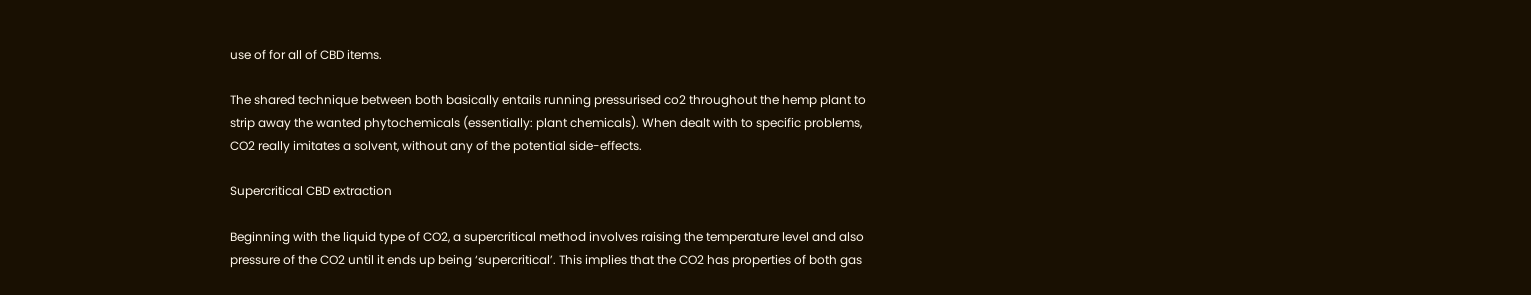use of for all of CBD items.

The shared technique between both basically entails running pressurised co2 throughout the hemp plant to strip away the wanted phytochemicals (essentially: plant chemicals). When dealt with to specific problems, CO2 really imitates a solvent, without any of the potential side-effects.

Supercritical CBD extraction

Beginning with the liquid type of CO2, a supercritical method involves raising the temperature level and also pressure of the CO2 until it ends up being ‘supercritical’. This implies that the CO2 has properties of both gas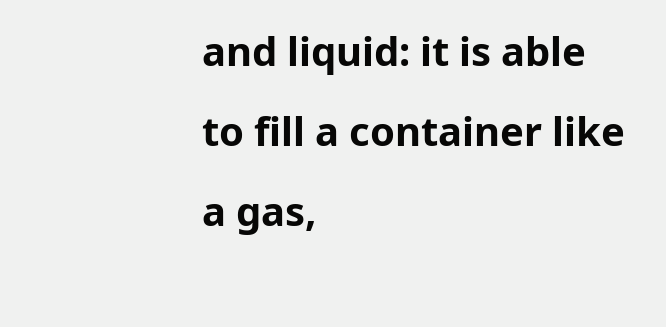and liquid: it is able to fill a container like a gas,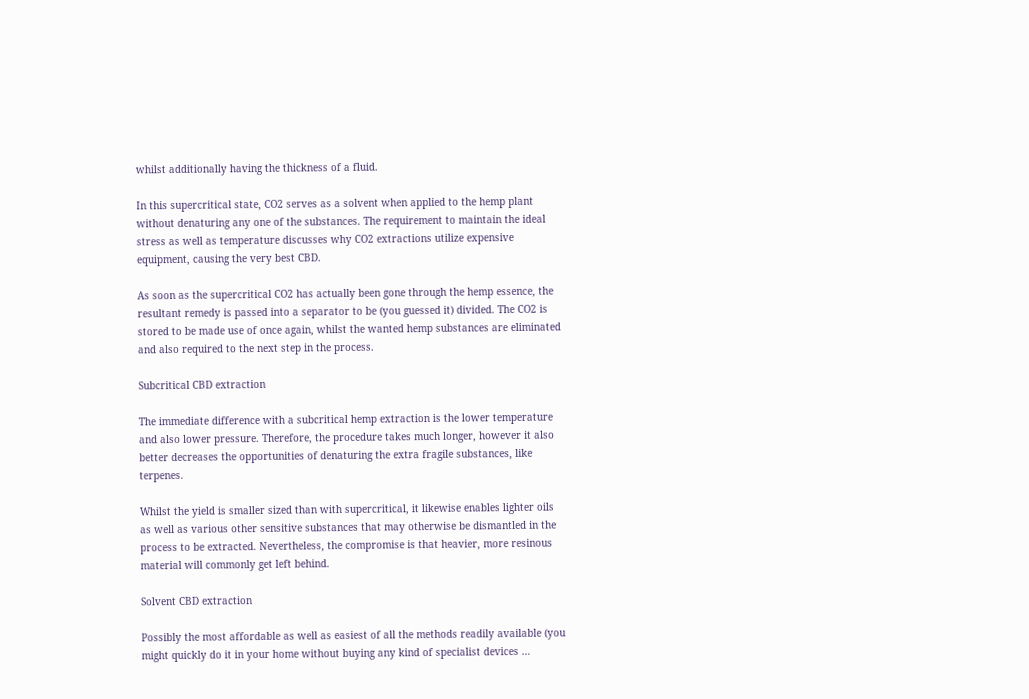whilst additionally having the thickness of a fluid.

In this supercritical state, CO2 serves as a solvent when applied to the hemp plant without denaturing any one of the substances. The requirement to maintain the ideal stress as well as temperature discusses why CO2 extractions utilize expensive equipment, causing the very best CBD.

As soon as the supercritical CO2 has actually been gone through the hemp essence, the resultant remedy is passed into a separator to be (you guessed it) divided. The CO2 is stored to be made use of once again, whilst the wanted hemp substances are eliminated and also required to the next step in the process.

Subcritical CBD extraction

The immediate difference with a subcritical hemp extraction is the lower temperature and also lower pressure. Therefore, the procedure takes much longer, however it also better decreases the opportunities of denaturing the extra fragile substances, like terpenes.

Whilst the yield is smaller sized than with supercritical, it likewise enables lighter oils as well as various other sensitive substances that may otherwise be dismantled in the process to be extracted. Nevertheless, the compromise is that heavier, more resinous material will commonly get left behind.

Solvent CBD extraction

Possibly the most affordable as well as easiest of all the methods readily available (you might quickly do it in your home without buying any kind of specialist devices …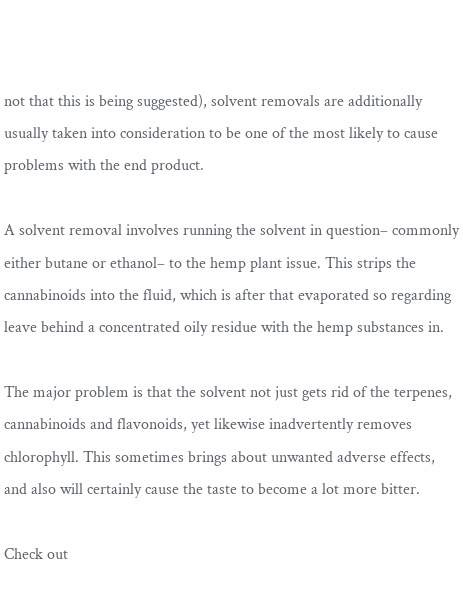not that this is being suggested), solvent removals are additionally usually taken into consideration to be one of the most likely to cause problems with the end product.

A solvent removal involves running the solvent in question– commonly either butane or ethanol– to the hemp plant issue. This strips the cannabinoids into the fluid, which is after that evaporated so regarding leave behind a concentrated oily residue with the hemp substances in.

The major problem is that the solvent not just gets rid of the terpenes, cannabinoids and flavonoids, yet likewise inadvertently removes chlorophyll. This sometimes brings about unwanted adverse effects, and also will certainly cause the taste to become a lot more bitter.

Check out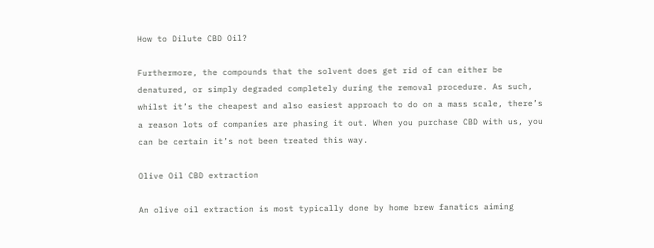How to Dilute CBD Oil?

Furthermore, the compounds that the solvent does get rid of can either be denatured, or simply degraded completely during the removal procedure. As such, whilst it’s the cheapest and also easiest approach to do on a mass scale, there’s a reason lots of companies are phasing it out. When you purchase CBD with us, you can be certain it’s not been treated this way.

Olive Oil CBD extraction

An olive oil extraction is most typically done by home brew fanatics aiming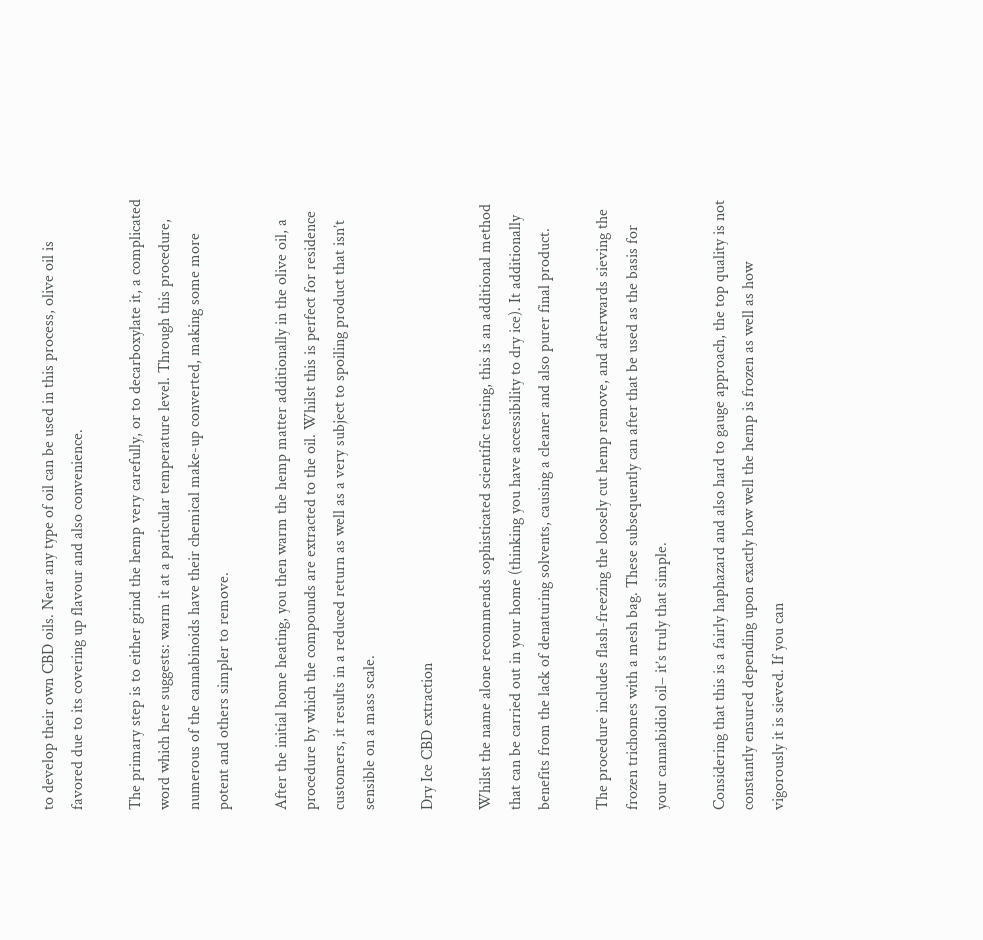to develop their own CBD oils. Near any type of oil can be used in this process, olive oil is favored due to its covering up flavour and also convenience.

The primary step is to either grind the hemp very carefully, or to decarboxylate it, a complicated word which here suggests: warm it at a particular temperature level. Through this procedure, numerous of the cannabinoids have their chemical make-up converted, making some more potent and others simpler to remove.

After the initial home heating, you then warm the hemp matter additionally in the olive oil, a procedure by which the compounds are extracted to the oil. Whilst this is perfect for residence customers, it results in a reduced return as well as a very subject to spoiling product that isn’t sensible on a mass scale.

Dry Ice CBD extraction

Whilst the name alone recommends sophisticated scientific testing, this is an additional method that can be carried out in your home (thinking you have accessibility to dry ice). It additionally benefits from the lack of denaturing solvents, causing a cleaner and also purer final product.

The procedure includes flash-freezing the loosely cut hemp remove, and afterwards sieving the frozen trichomes with a mesh bag. These subsequently can after that be used as the basis for your cannabidiol oil– it’s truly that simple.

Considering that this is a fairly haphazard and also hard to gauge approach, the top quality is not constantly ensured depending upon exactly how well the hemp is frozen as well as how vigorously it is sieved. If you can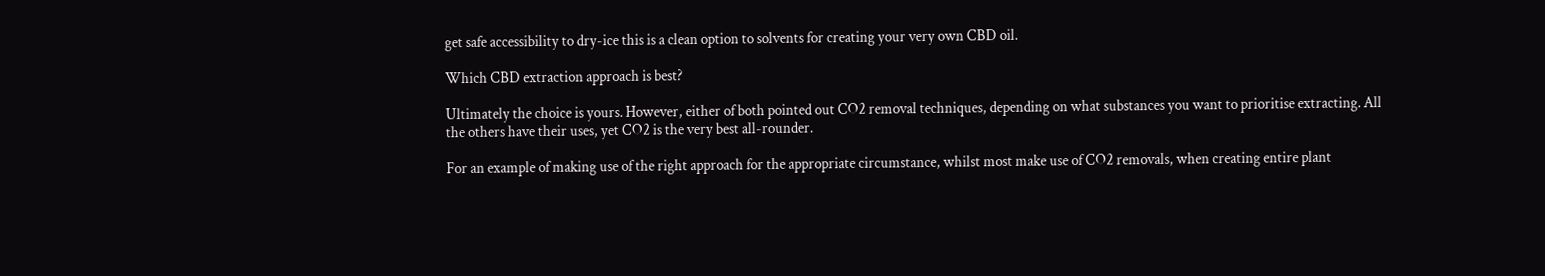get safe accessibility to dry-ice this is a clean option to solvents for creating your very own CBD oil.

Which CBD extraction approach is best?

Ultimately the choice is yours. However, either of both pointed out CO2 removal techniques, depending on what substances you want to prioritise extracting. All the others have their uses, yet CO2 is the very best all-rounder.

For an example of making use of the right approach for the appropriate circumstance, whilst most make use of CO2 removals, when creating entire plant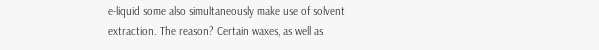e-liquid some also simultaneously make use of solvent extraction. The reason? Certain waxes, as well as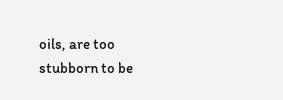oils, are too stubborn to be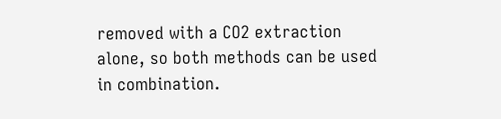removed with a CO2 extraction alone, so both methods can be used in combination.